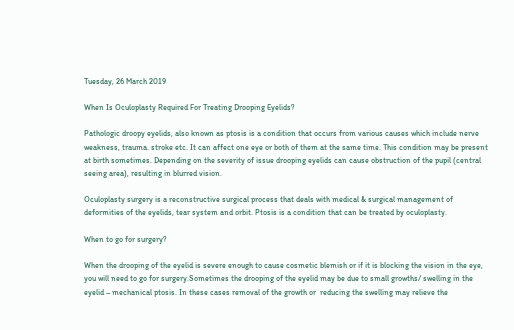Tuesday, 26 March 2019

When Is Oculoplasty Required For Treating Drooping Eyelids?

Pathologic droopy eyelids, also known as ptosis is a condition that occurs from various causes which include nerve weakness, trauma. stroke etc. It can affect one eye or both of them at the same time. This condition may be present at birth sometimes. Depending on the severity of issue drooping eyelids can cause obstruction of the pupil (central seeing area), resulting in blurred vision.

Oculoplasty surgery is a reconstructive surgical process that deals with medical & surgical management of deformities of the eyelids, tear system and orbit. Ptosis is a condition that can be treated by oculoplasty.

When to go for surgery?

When the drooping of the eyelid is severe enough to cause cosmetic blemish or if it is blocking the vision in the eye, you will need to go for surgery.Sometimes the drooping of the eyelid may be due to small growths/ swelling in the eyelid – mechanical ptosis. In these cases removal of the growth or  reducing the swelling may relieve the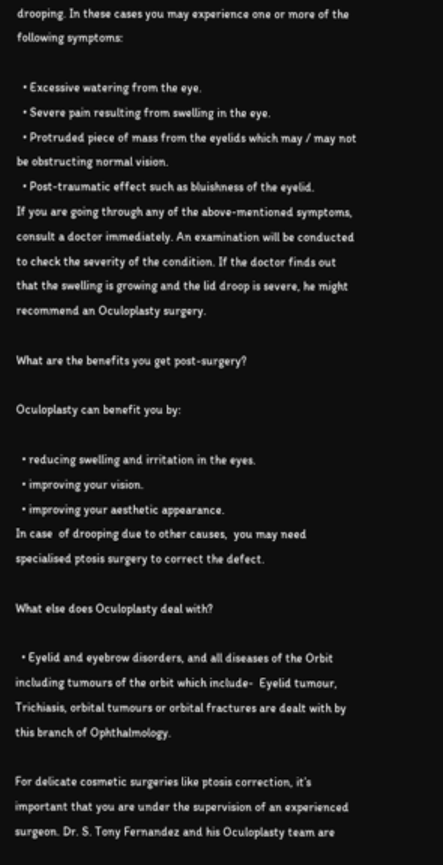drooping. In these cases you may experience one or more of the following symptoms:

  • Excessive watering from the eye.
  • Severe pain resulting from swelling in the eye.
  • Protruded piece of mass from the eyelids which may / may not be obstructing normal vision.
  • Post-traumatic effect such as bluishness of the eyelid.
If you are going through any of the above-mentioned symptoms, consult a doctor immediately. An examination will be conducted to check the severity of the condition. If the doctor finds out that the swelling is growing and the lid droop is severe, he might recommend an Oculoplasty surgery.

What are the benefits you get post-surgery?

Oculoplasty can benefit you by:

  • reducing swelling and irritation in the eyes.
  • improving your vision.
  • improving your aesthetic appearance.
In case  of drooping due to other causes,  you may need specialised ptosis surgery to correct the defect.

What else does Oculoplasty deal with?

  • Eyelid and eyebrow disorders, and all diseases of the Orbit including tumours of the orbit which include-  Eyelid tumour, Trichiasis, orbital tumours or orbital fractures are dealt with by this branch of Ophthalmology.

For delicate cosmetic surgeries like ptosis correction, it’s important that you are under the supervision of an experienced surgeon. Dr. S. Tony Fernandez and his Oculoplasty team are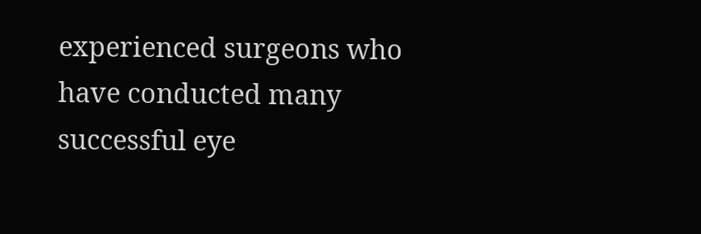experienced surgeons who have conducted many successful eye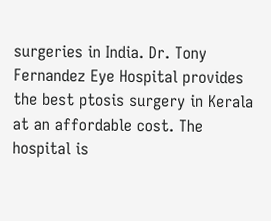surgeries in India. Dr. Tony Fernandez Eye Hospital provides the best ptosis surgery in Kerala at an affordable cost. The hospital is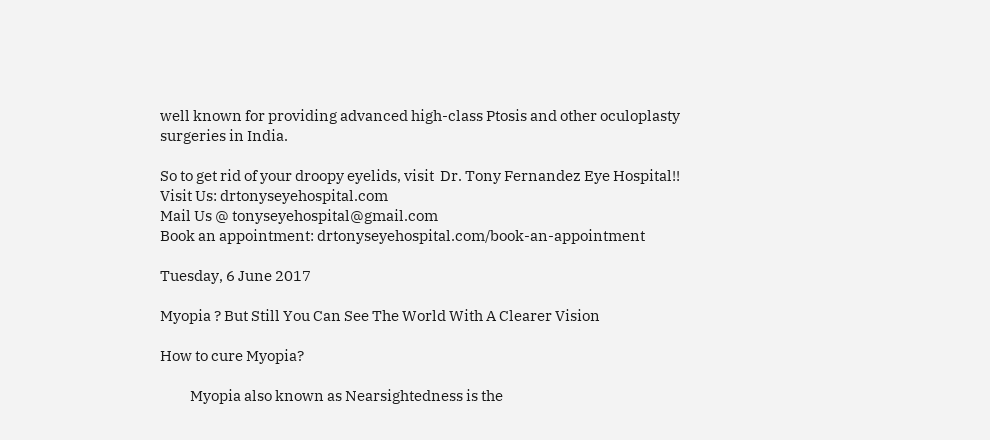well known for providing advanced high-class Ptosis and other oculoplasty surgeries in India.

So to get rid of your droopy eyelids, visit  Dr. Tony Fernandez Eye Hospital!!
Visit Us: drtonyseyehospital.com
Mail Us @ tonyseyehospital@gmail.com
Book an appointment: drtonyseyehospital.com/book-an-appointment

Tuesday, 6 June 2017

Myopia ? But Still You Can See The World With A Clearer Vision

How to cure Myopia?

          Myopia also known as Nearsightedness is the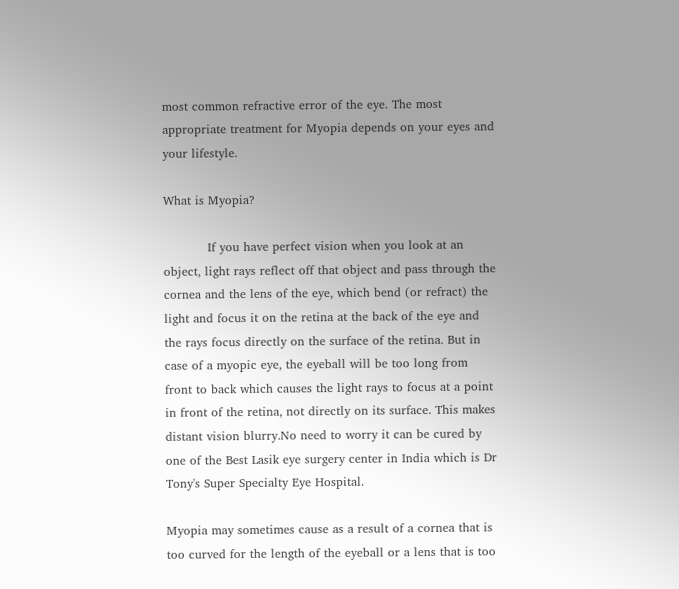most common refractive error of the eye. The most appropriate treatment for Myopia depends on your eyes and your lifestyle.

What is Myopia?

           If you have perfect vision when you look at an object, light rays reflect off that object and pass through the cornea and the lens of the eye, which bend (or refract) the light and focus it on the retina at the back of the eye and the rays focus directly on the surface of the retina. But in case of a myopic eye, the eyeball will be too long from front to back which causes the light rays to focus at a point in front of the retina, not directly on its surface. This makes distant vision blurry.No need to worry it can be cured by one of the Best Lasik eye surgery center in India which is Dr Tony's Super Specialty Eye Hospital.

Myopia may sometimes cause as a result of a cornea that is too curved for the length of the eyeball or a lens that is too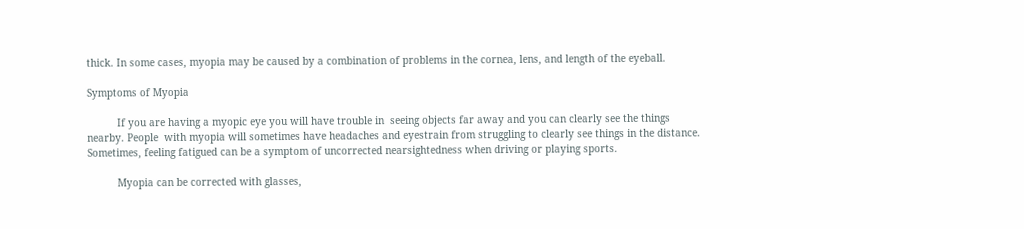thick. In some cases, myopia may be caused by a combination of problems in the cornea, lens, and length of the eyeball.

Symptoms of Myopia

          If you are having a myopic eye you will have trouble in  seeing objects far away and you can clearly see the things nearby. People  with myopia will sometimes have headaches and eyestrain from struggling to clearly see things in the distance. Sometimes, feeling fatigued can be a symptom of uncorrected nearsightedness when driving or playing sports.

          Myopia can be corrected with glasses,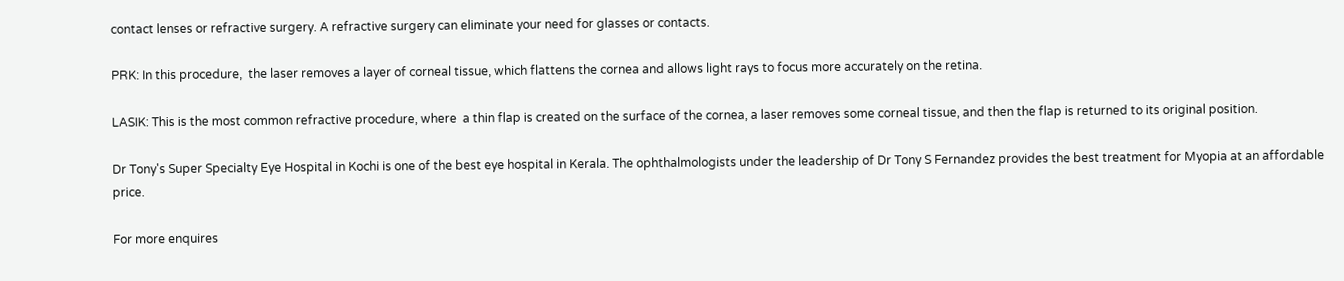contact lenses or refractive surgery. A refractive surgery can eliminate your need for glasses or contacts.

PRK: In this procedure,  the laser removes a layer of corneal tissue, which flattens the cornea and allows light rays to focus more accurately on the retina.

LASIK: This is the most common refractive procedure, where  a thin flap is created on the surface of the cornea, a laser removes some corneal tissue, and then the flap is returned to its original position.

Dr Tony's Super Specialty Eye Hospital in Kochi is one of the best eye hospital in Kerala. The ophthalmologists under the leadership of Dr Tony S Fernandez provides the best treatment for Myopia at an affordable price.

For more enquires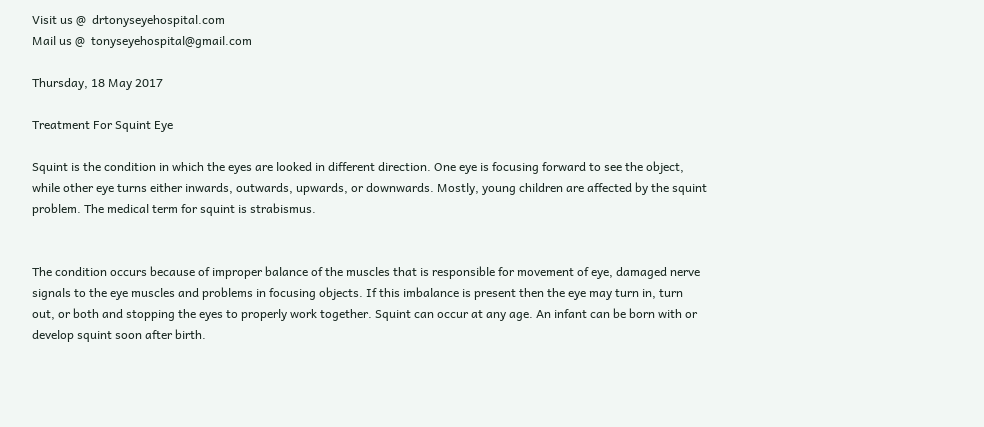Visit us @  drtonyseyehospital.com
Mail us @  tonyseyehospital@gmail.com

Thursday, 18 May 2017

Treatment For Squint Eye

Squint is the condition in which the eyes are looked in different direction. One eye is focusing forward to see the object, while other eye turns either inwards, outwards, upwards, or downwards. Mostly, young children are affected by the squint problem. The medical term for squint is strabismus.


The condition occurs because of improper balance of the muscles that is responsible for movement of eye, damaged nerve signals to the eye muscles and problems in focusing objects. If this imbalance is present then the eye may turn in, turn out, or both and stopping the eyes to properly work together. Squint can occur at any age. An infant can be born with or develop squint soon after birth.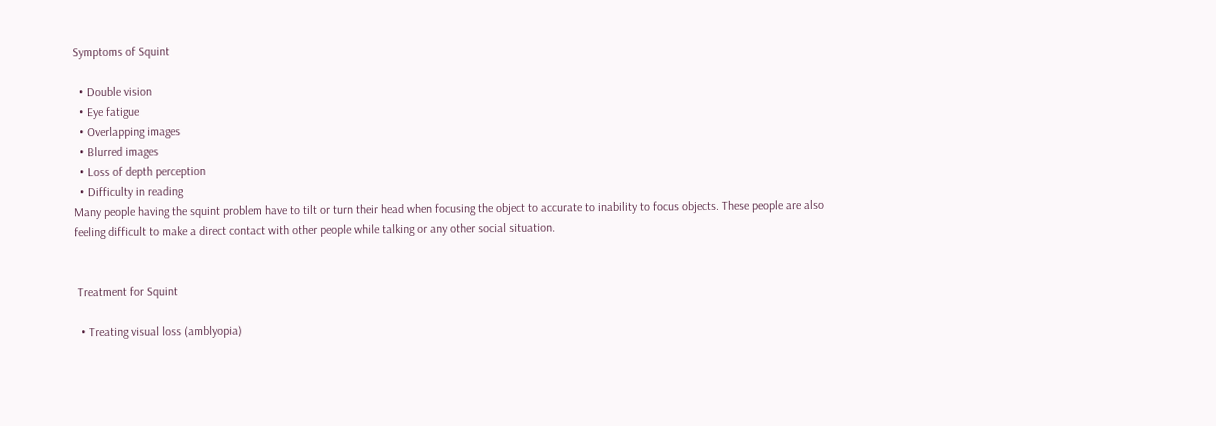Symptoms of Squint

  • Double vision
  • Eye fatigue
  • Overlapping images
  • Blurred images
  • Loss of depth perception
  • Difficulty in reading
Many people having the squint problem have to tilt or turn their head when focusing the object to accurate to inability to focus objects. These people are also feeling difficult to make a direct contact with other people while talking or any other social situation.


 Treatment for Squint

  • Treating visual loss (amblyopia)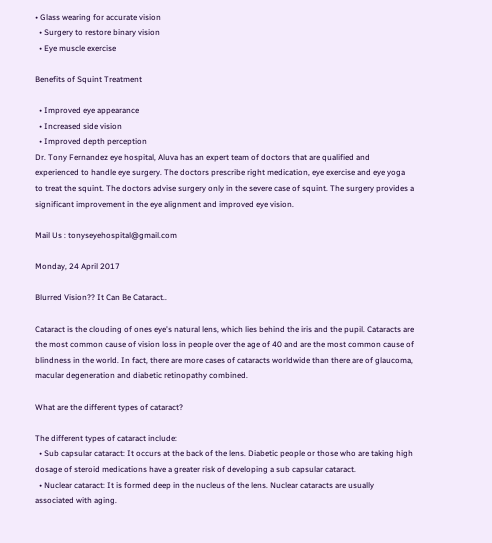• Glass wearing for accurate vision
  • Surgery to restore binary vision
  • Eye muscle exercise

Benefits of Squint Treatment

  • Improved eye appearance
  • Increased side vision
  • Improved depth perception
Dr. Tony Fernandez eye hospital, Aluva has an expert team of doctors that are qualified and experienced to handle eye surgery. The doctors prescribe right medication, eye exercise and eye yoga to treat the squint. The doctors advise surgery only in the severe case of squint. The surgery provides a significant improvement in the eye alignment and improved eye vision.

Mail Us : tonyseyehospital@gmail.com

Monday, 24 April 2017

Blurred Vision?? It Can Be Cataract..

Cataract is the clouding of ones eye's natural lens, which lies behind the iris and the pupil. Cataracts are the most common cause of vision loss in people over the age of 40 and are the most common cause of blindness in the world. In fact, there are more cases of cataracts worldwide than there are of glaucoma, macular degeneration and diabetic retinopathy combined.

What are the different types of cataract?

The different types of cataract include:
  • Sub capsular cataract: It occurs at the back of the lens. Diabetic people or those who are taking high dosage of steroid medications have a greater risk of developing a sub capsular cataract.
  • Nuclear cataract: It is formed deep in the nucleus of the lens. Nuclear cataracts are usually associated with aging.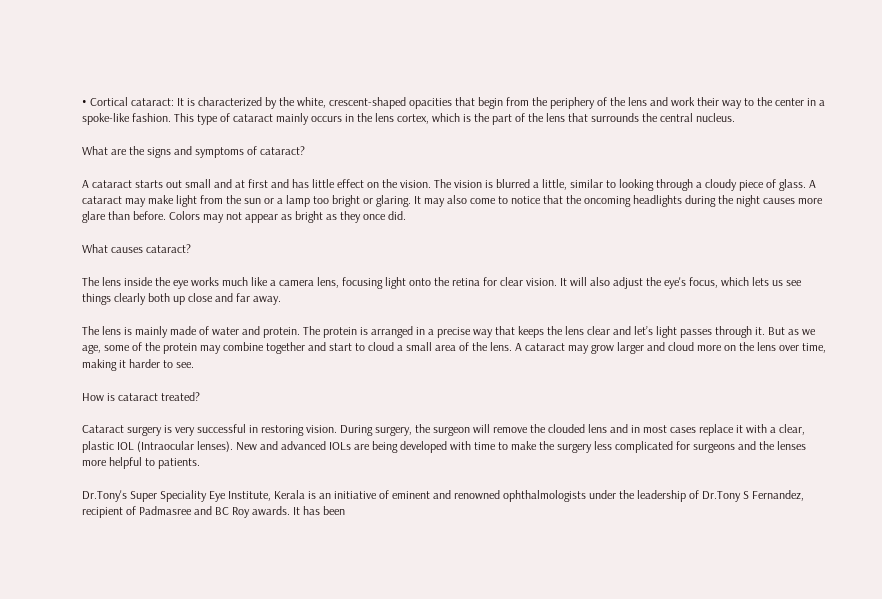• Cortical cataract: It is characterized by the white, crescent-shaped opacities that begin from the periphery of the lens and work their way to the center in a spoke-like fashion. This type of cataract mainly occurs in the lens cortex, which is the part of the lens that surrounds the central nucleus.

What are the signs and symptoms of cataract?

A cataract starts out small and at first and has little effect on the vision. The vision is blurred a little, similar to looking through a cloudy piece of glass. A cataract may make light from the sun or a lamp too bright or glaring. It may also come to notice that the oncoming headlights during the night causes more glare than before. Colors may not appear as bright as they once did.

What causes cataract?

The lens inside the eye works much like a camera lens, focusing light onto the retina for clear vision. It will also adjust the eye's focus, which lets us see things clearly both up close and far away.

The lens is mainly made of water and protein. The protein is arranged in a precise way that keeps the lens clear and let’s light passes through it. But as we age, some of the protein may combine together and start to cloud a small area of the lens. A cataract may grow larger and cloud more on the lens over time, making it harder to see.

How is cataract treated?

Cataract surgery is very successful in restoring vision. During surgery, the surgeon will remove the clouded lens and in most cases replace it with a clear, plastic IOL (Intraocular lenses). New and advanced IOLs are being developed with time to make the surgery less complicated for surgeons and the lenses more helpful to patients.

Dr.Tony's Super Speciality Eye Institute, Kerala is an initiative of eminent and renowned ophthalmologists under the leadership of Dr.Tony S Fernandez, recipient of Padmasree and BC Roy awards. It has been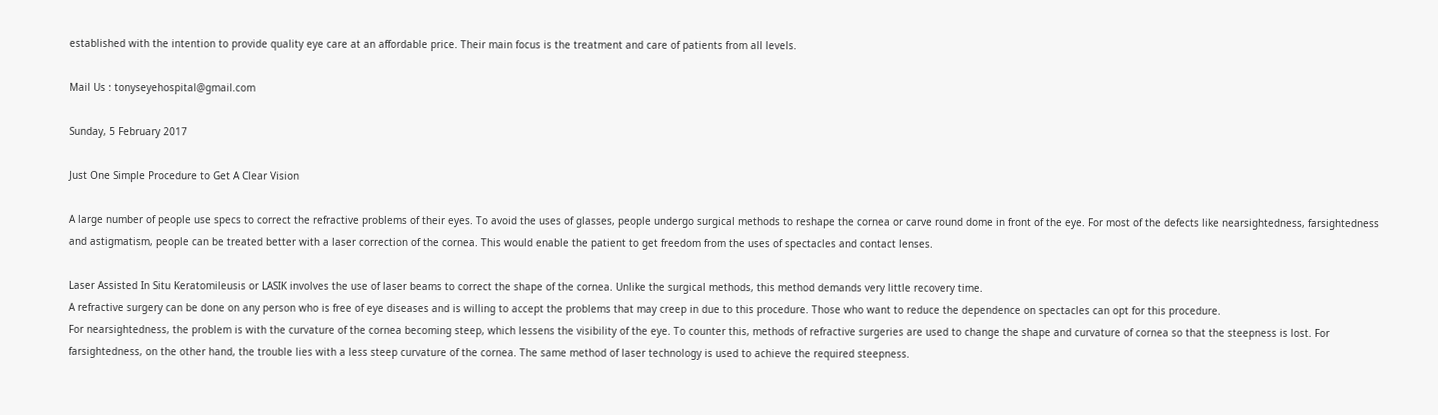established with the intention to provide quality eye care at an affordable price. Their main focus is the treatment and care of patients from all levels.

Mail Us : tonyseyehospital@gmail.com

Sunday, 5 February 2017

Just One Simple Procedure to Get A Clear Vision

A large number of people use specs to correct the refractive problems of their eyes. To avoid the uses of glasses, people undergo surgical methods to reshape the cornea or carve round dome in front of the eye. For most of the defects like nearsightedness, farsightedness and astigmatism, people can be treated better with a laser correction of the cornea. This would enable the patient to get freedom from the uses of spectacles and contact lenses.

Laser Assisted In Situ Keratomileusis or LASIK involves the use of laser beams to correct the shape of the cornea. Unlike the surgical methods, this method demands very little recovery time.
A refractive surgery can be done on any person who is free of eye diseases and is willing to accept the problems that may creep in due to this procedure. Those who want to reduce the dependence on spectacles can opt for this procedure.
For nearsightedness, the problem is with the curvature of the cornea becoming steep, which lessens the visibility of the eye. To counter this, methods of refractive surgeries are used to change the shape and curvature of cornea so that the steepness is lost. For farsightedness, on the other hand, the trouble lies with a less steep curvature of the cornea. The same method of laser technology is used to achieve the required steepness.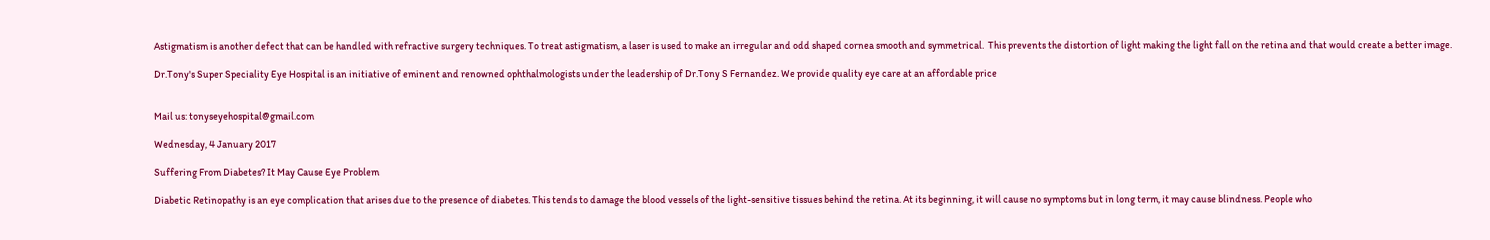Astigmatism is another defect that can be handled with refractive surgery techniques. To treat astigmatism, a laser is used to make an irregular and odd shaped cornea smooth and symmetrical.  This prevents the distortion of light making the light fall on the retina and that would create a better image.

Dr.Tony's Super Speciality Eye Hospital is an initiative of eminent and renowned ophthalmologists under the leadership of Dr.Tony S Fernandez. We provide quality eye care at an affordable price


Mail us: tonyseyehospital@gmail.com

Wednesday, 4 January 2017

Suffering From Diabetes? It May Cause Eye Problem

Diabetic Retinopathy is an eye complication that arises due to the presence of diabetes. This tends to damage the blood vessels of the light-sensitive tissues behind the retina. At its beginning, it will cause no symptoms but in long term, it may cause blindness. People who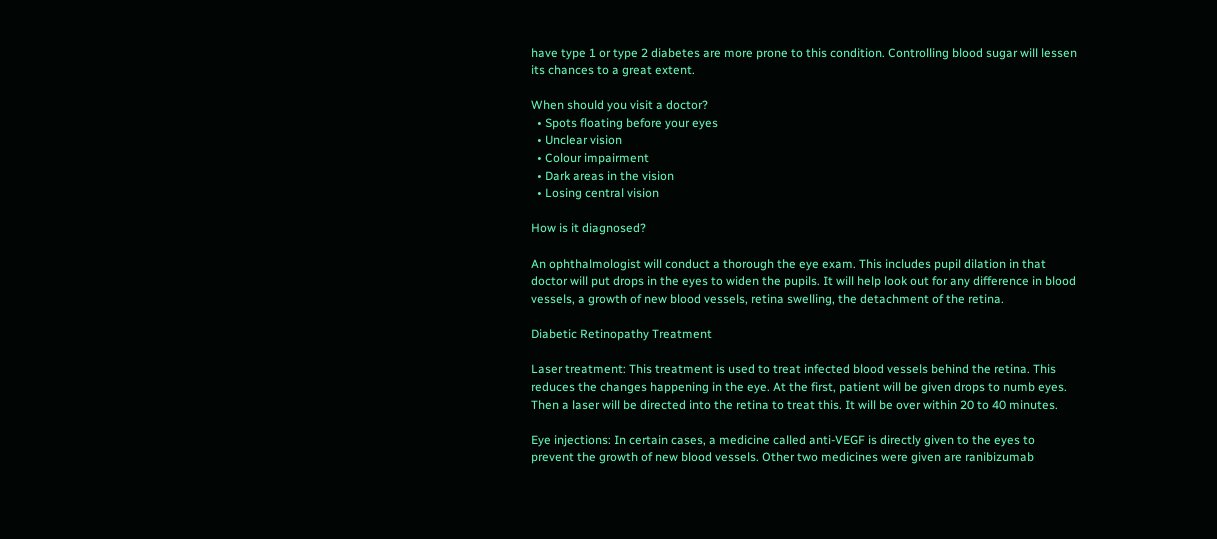have type 1 or type 2 diabetes are more prone to this condition. Controlling blood sugar will lessen its chances to a great extent.

When should you visit a doctor?
  • Spots floating before your eyes
  • Unclear vision
  • Colour impairment
  • Dark areas in the vision
  • Losing central vision

How is it diagnosed?

An ophthalmologist will conduct a thorough the eye exam. This includes pupil dilation in that doctor will put drops in the eyes to widen the pupils. It will help look out for any difference in blood vessels, a growth of new blood vessels, retina swelling, the detachment of the retina.

Diabetic Retinopathy Treatment

Laser treatment: This treatment is used to treat infected blood vessels behind the retina. This reduces the changes happening in the eye. At the first, patient will be given drops to numb eyes. Then a laser will be directed into the retina to treat this. It will be over within 20 to 40 minutes.

Eye injections: In certain cases, a medicine called anti-VEGF is directly given to the eyes to prevent the growth of new blood vessels. Other two medicines were given are ranibizumab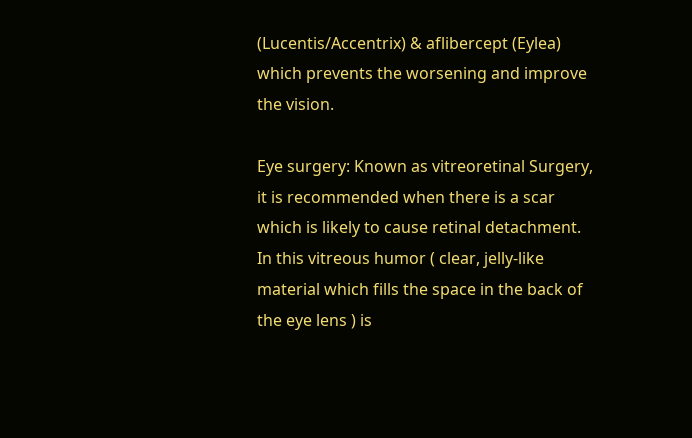(Lucentis/Accentrix) & aflibercept (Eylea) which prevents the worsening and improve the vision.

Eye surgery: Known as vitreoretinal Surgery, it is recommended when there is a scar which is likely to cause retinal detachment. In this vitreous humor ( clear, jelly-like material which fills the space in the back of the eye lens ) is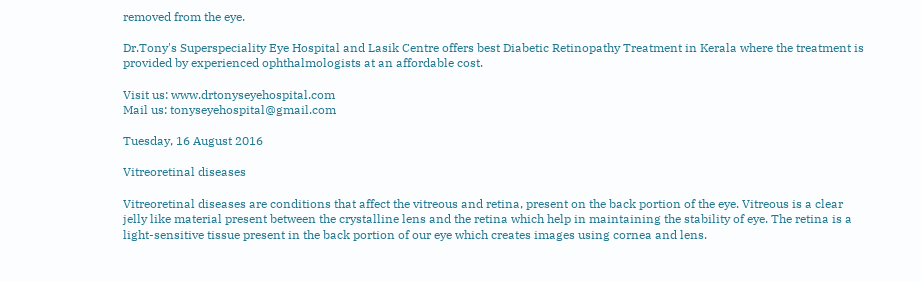removed from the eye.

Dr.Tony's Superspeciality Eye Hospital and Lasik Centre offers best Diabetic Retinopathy Treatment in Kerala where the treatment is provided by experienced ophthalmologists at an affordable cost.

Visit us: www.drtonyseyehospital.com
Mail us: tonyseyehospital@gmail.com

Tuesday, 16 August 2016

Vitreoretinal diseases

Vitreoretinal diseases are conditions that affect the vitreous and retina, present on the back portion of the eye. Vitreous is a clear jelly like material present between the crystalline lens and the retina which help in maintaining the stability of eye. The retina is a light-sensitive tissue present in the back portion of our eye which creates images using cornea and lens.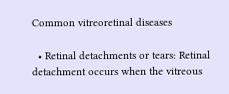Common vitreoretinal diseases

  • Retinal detachments or tears: Retinal detachment occurs when the vitreous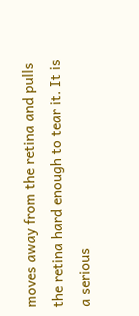moves away from the retina and pulls the retina hard enough to tear it. It is a serious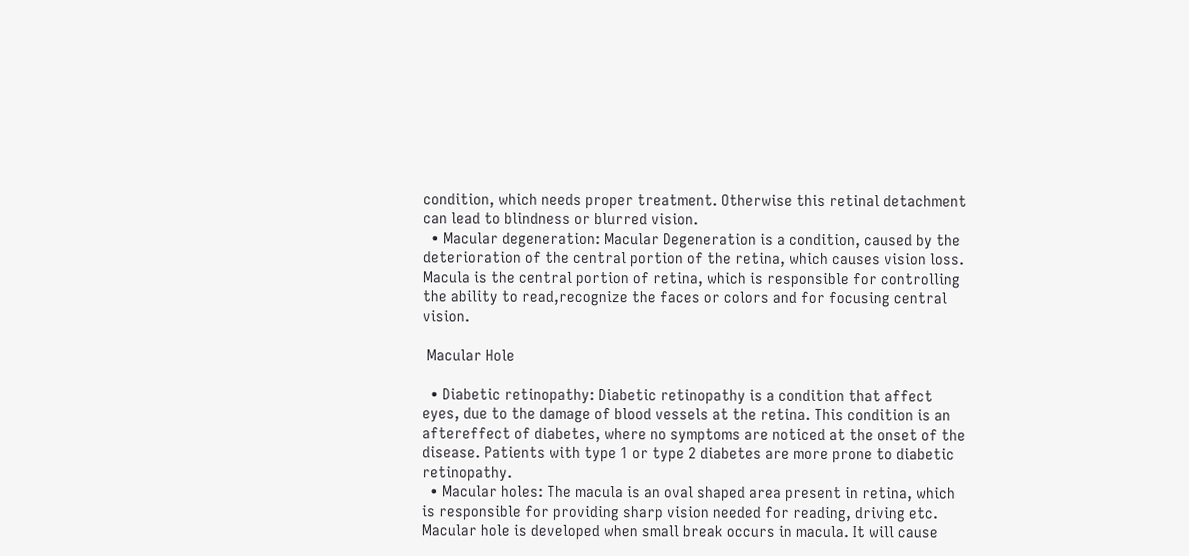condition, which needs proper treatment. Otherwise this retinal detachment can lead to blindness or blurred vision.
  • Macular degeneration: Macular Degeneration is a condition, caused by the deterioration of the central portion of the retina, which causes vision loss. Macula is the central portion of retina, which is responsible for controlling the ability to read,recognize the faces or colors and for focusing central vision.

 Macular Hole

  • Diabetic retinopathy: Diabetic retinopathy is a condition that affect eyes, due to the damage of blood vessels at the retina. This condition is an aftereffect of diabetes, where no symptoms are noticed at the onset of the disease. Patients with type 1 or type 2 diabetes are more prone to diabetic retinopathy.
  • Macular holes: The macula is an oval shaped area present in retina, which is responsible for providing sharp vision needed for reading, driving etc. Macular hole is developed when small break occurs in macula. It will cause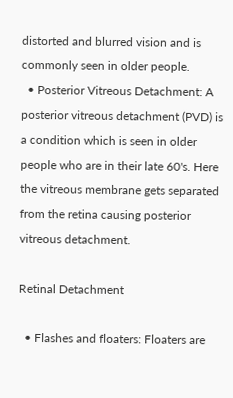distorted and blurred vision and is commonly seen in older people.
  • Posterior Vitreous Detachment: A posterior vitreous detachment (PVD) is a condition which is seen in older people who are in their late 60's. Here the vitreous membrane gets separated from the retina causing posterior vitreous detachment.

Retinal Detachment

  • Flashes and floaters: Floaters are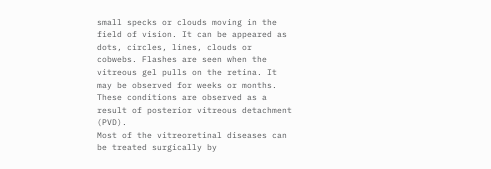small specks or clouds moving in the field of vision. It can be appeared as dots, circles, lines, clouds or cobwebs. Flashes are seen when the vitreous gel pulls on the retina. It may be observed for weeks or months. These conditions are observed as a result of posterior vitreous detachment (PVD).
Most of the vitreoretinal diseases can be treated surgically by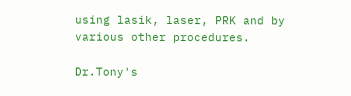using lasik, laser, PRK and by various other procedures.

Dr.Tony's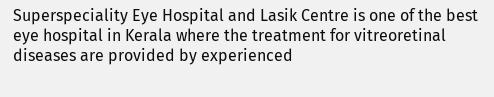Superspeciality Eye Hospital and Lasik Centre is one of the best eye hospital in Kerala where the treatment for vitreoretinal diseases are provided by experienced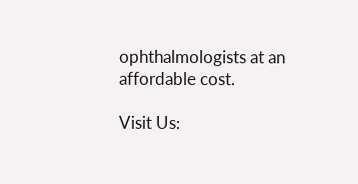ophthalmologists at an affordable cost.

Visit Us: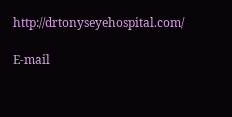http://drtonyseyehospital.com/

E-mail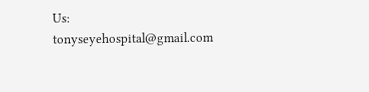Us: tonyseyehospital@gmail.com